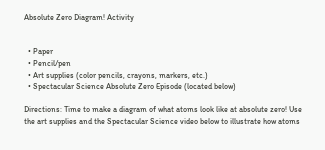Absolute Zero Diagram! Activity


  • Paper
  • Pencil/pen
  • Art supplies (color pencils, crayons, markers, etc.)
  • Spectacular Science Absolute Zero Episode (located below)

Directions: Time to make a diagram of what atoms look like at absolute zero! Use the art supplies and the Spectacular Science video below to illustrate how atoms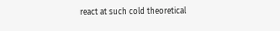react at such cold theoretical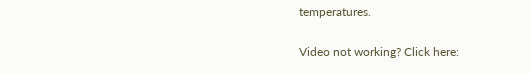temperatures.

Video not working? Click here: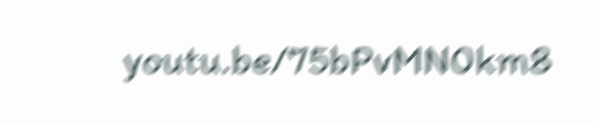youtu.be/75bPvMN0km8